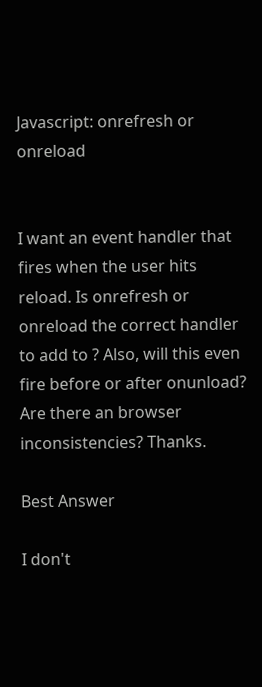Javascript: onrefresh or onreload


I want an event handler that fires when the user hits reload. Is onrefresh or onreload the correct handler to add to ? Also, will this even fire before or after onunload? Are there an browser inconsistencies? Thanks.

Best Answer

I don't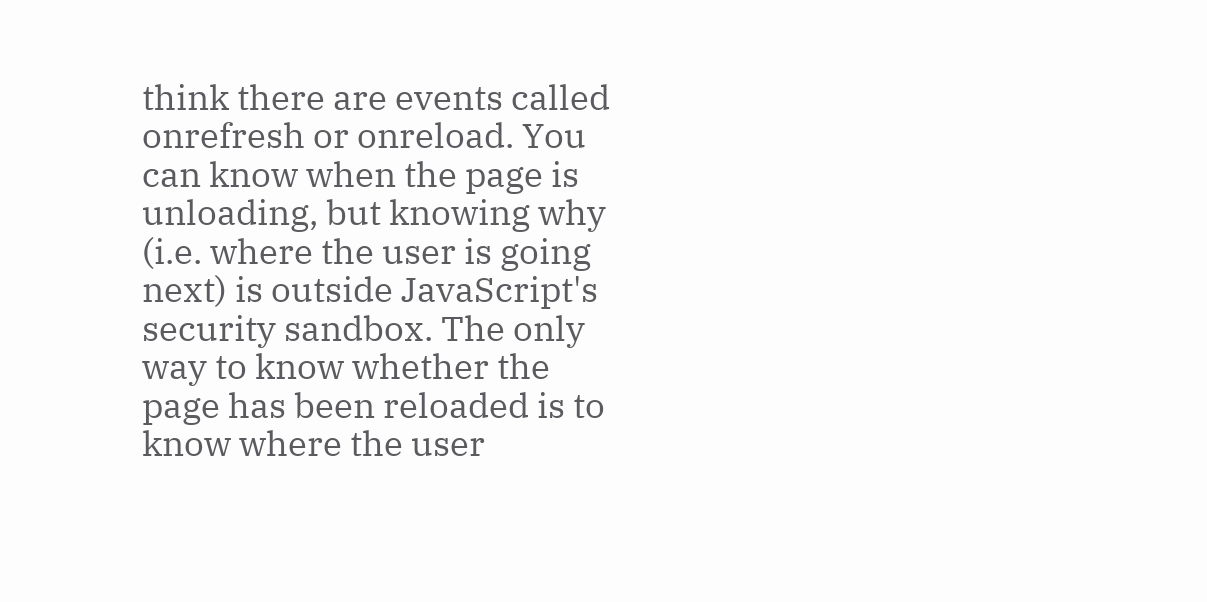think there are events called onrefresh or onreload. You can know when the page is unloading, but knowing why (i.e. where the user is going next) is outside JavaScript's security sandbox. The only way to know whether the page has been reloaded is to know where the user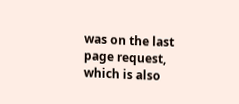was on the last page request, which is also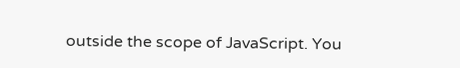outside the scope of JavaScript. You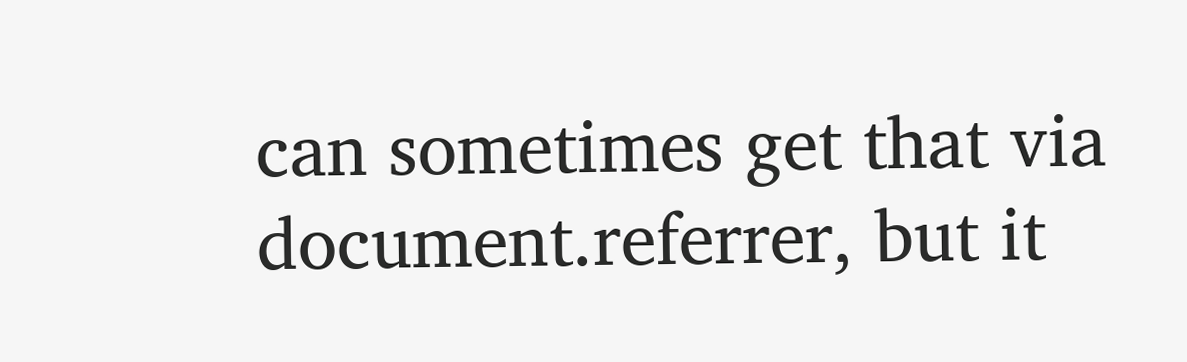can sometimes get that via document.referrer, but it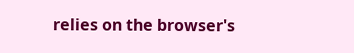relies on the browser's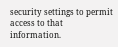security settings to permit access to that information.